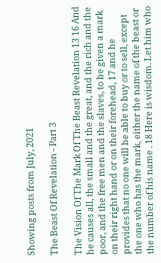Showing posts from July, 2021

The Beast Of Revelation - Part 3

The Vision Of The Mark Of The Beast Revelation 13 16 And he causes all, the small and the great, and the rich and the poor, and the free men and the slaves, to be given a mark on their right hand or on their forehead, 17 and he provides that no one will be able to buy or to sell, except the one who has the mark, either the name of the beast or the number of his name . 18 Here is wisdom. Let him who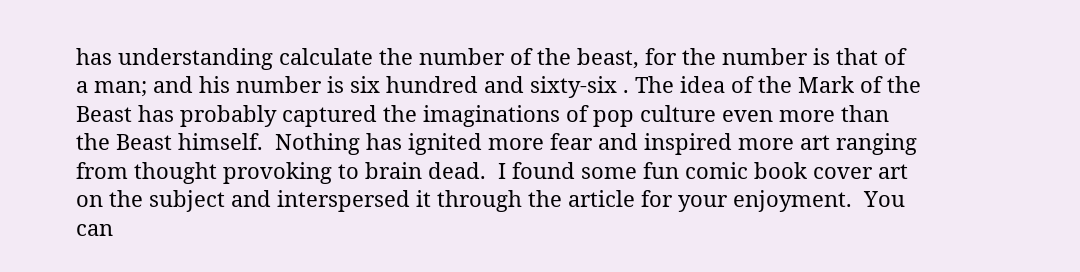has understanding calculate the number of the beast, for the number is that of a man; and his number is six hundred and sixty-six . The idea of the Mark of the Beast has probably captured the imaginations of pop culture even more than the Beast himself.  Nothing has ignited more fear and inspired more art ranging from thought provoking to brain dead.  I found some fun comic book cover art on the subject and interspersed it through the article for your enjoyment.  You can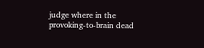judge where in the provoking-to-brain dead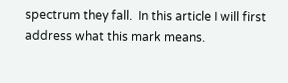spectrum they fall.  In this article I will first address what this mark means.